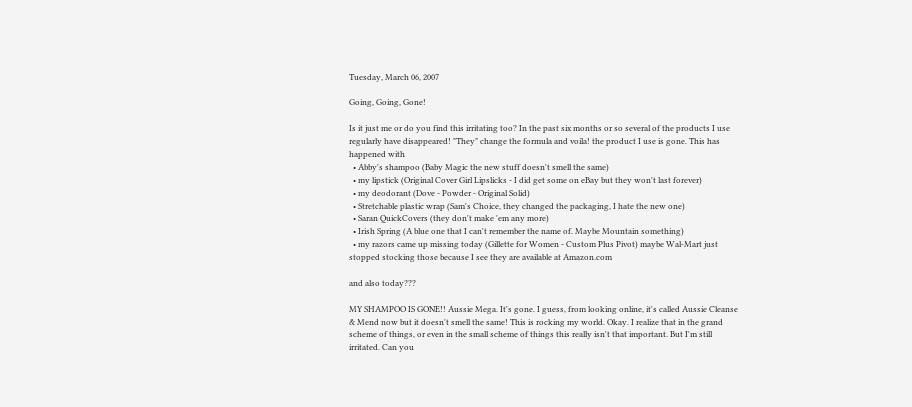Tuesday, March 06, 2007

Going, Going, Gone!

Is it just me or do you find this irritating too? In the past six months or so several of the products I use regularly have disappeared! "They" change the formula and voila! the product I use is gone. This has happened with
  • Abby's shampoo (Baby Magic the new stuff doesn't smell the same)
  • my lipstick (Original Cover Girl Lipslicks - I did get some on eBay but they won't last forever)
  • my deodorant (Dove - Powder - Original Solid)
  • Stretchable plastic wrap (Sam's Choice, they changed the packaging, I hate the new one)
  • Saran QuickCovers (they don't make 'em any more)
  • Irish Spring (A blue one that I can't remember the name of. Maybe Mountain something)
  • my razors came up missing today (Gillette for Women - Custom Plus Pivot) maybe Wal-Mart just stopped stocking those because I see they are available at Amazon.com

and also today???

MY SHAMPOO IS GONE!! Aussie Mega. It's gone. I guess, from looking online, it's called Aussie Cleanse & Mend now but it doesn't smell the same! This is rocking my world. Okay. I realize that in the grand scheme of things, or even in the small scheme of things this really isn't that important. But I'm still irritated. Can you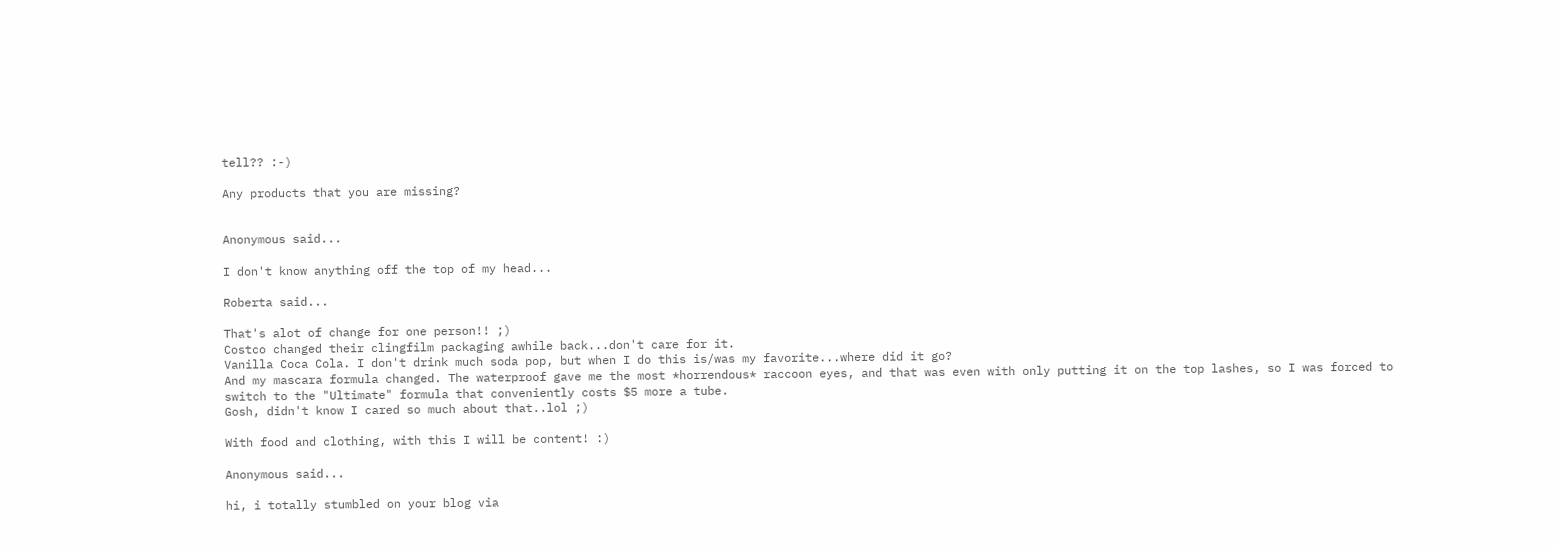tell?? :-)

Any products that you are missing?


Anonymous said...

I don't know anything off the top of my head...

Roberta said...

That's alot of change for one person!! ;)
Costco changed their clingfilm packaging awhile back...don't care for it.
Vanilla Coca Cola. I don't drink much soda pop, but when I do this is/was my favorite...where did it go?
And my mascara formula changed. The waterproof gave me the most *horrendous* raccoon eyes, and that was even with only putting it on the top lashes, so I was forced to switch to the "Ultimate" formula that conveniently costs $5 more a tube.
Gosh, didn't know I cared so much about that..lol ;)

With food and clothing, with this I will be content! :)

Anonymous said...

hi, i totally stumbled on your blog via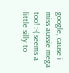google, cause i miss aussie mega too! :-( seems a little silly to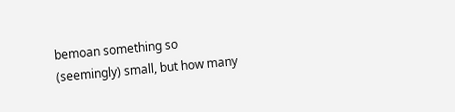bemoan something so (seemingly) small, but how many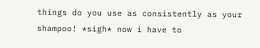things do you use as consistently as your shampoo! *sigh* now i have to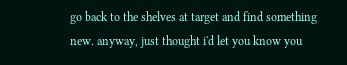go back to the shelves at target and find something new. anyway, just thought i'd let you know you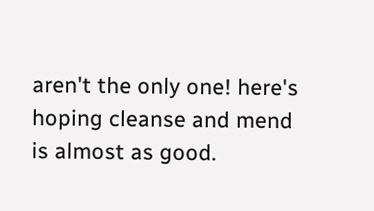aren't the only one! here's hoping cleanse and mend is almost as good.